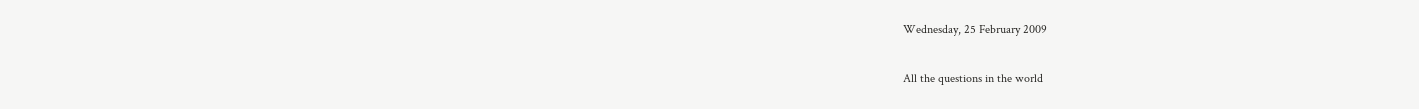Wednesday, 25 February 2009

All the questions in the world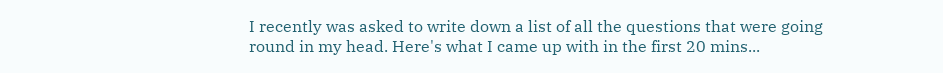I recently was asked to write down a list of all the questions that were going round in my head. Here's what I came up with in the first 20 mins...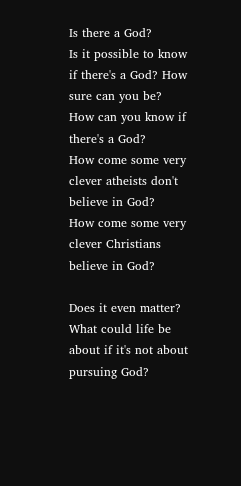Is there a God?
Is it possible to know if there's a God? How sure can you be?
How can you know if there's a God?
How come some very clever atheists don't believe in God?
How come some very clever Christians believe in God?

Does it even matter?
What could life be about if it's not about pursuing God?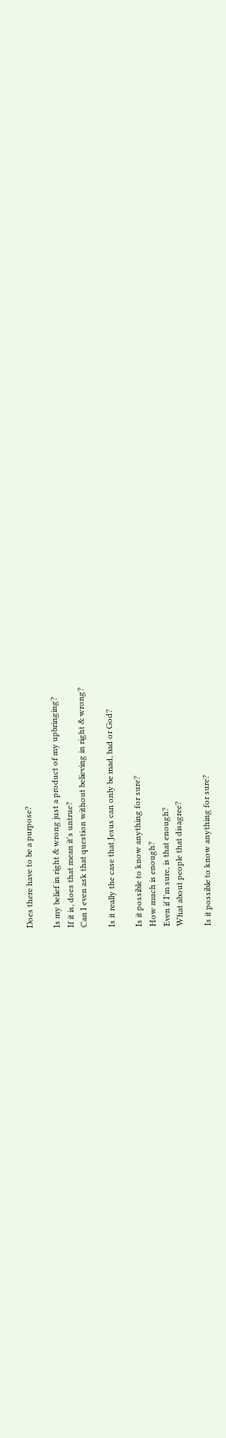Does there have to be a purpose?

Is my belief in right & wrong just a product of my upbringing?
If it is, does that mean it's untrue?
Can I even ask that question without believing in right & wrong?

Is it really the case that Jesus can only be mad, bad or God?

Is it possible to know anything for sure?
How much is enough?
Even if I'm sure, is that enough?
What about people that disagree?

Is it possible to know anything for sure?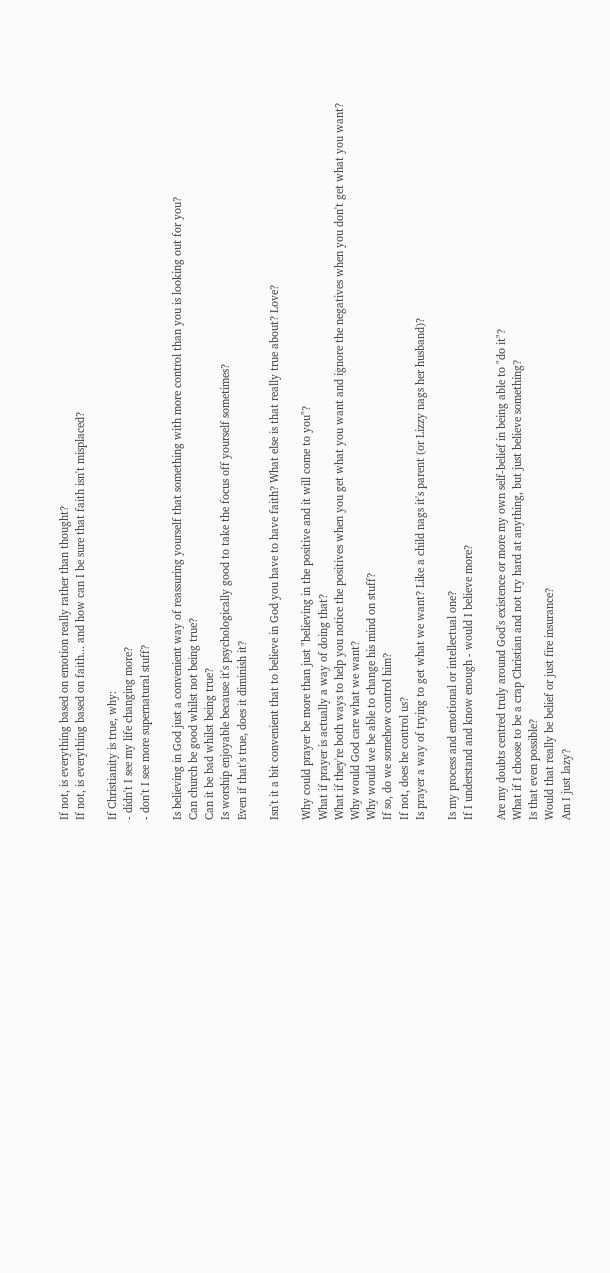If not, is everything based on emotion really rather than thought?
If not, is everything based on faith... and how can I be sure that faith isn't misplaced?

If Christianity is true, why:
- didn't I see my life changing more?
- don't I see more supernatural stuff?

Is believing in God just a convenient way of reassuring yourself that something with more control than you is looking out for you?
Can church be good whilst not being true?
Can it be bad whilst being true?
Is worship enjoyable because it's psychologically good to take the focus off yourself sometimes?
Even if that's true, does it diminish it?

Isn't it a bit convenient that to believe in God you have to have faith? What else is that really true about? Love?

Why could prayer be more than just "believing in the positive and it will come to you"?
What if prayer is actually a way of doing that?
What if they're both ways to help you notice the positives when you get what you want and ignore the negatives when you don't get what you want?
Why would God care what we want?
Why would we be able to change his mind on stuff?
If so, do we somehow control him?
If not, does he control us?
Is prayer a way of trying to get what we want? Like a child nags it's parent (or Lizzy nags her husband)?

Is my process and emotional or intellectual one?
If I understand and know enough - would I believe more?

Are my doubts centred truly around God's existence or more my own self-belief in being able to "do it"?
What if I choose to be a crap Christian and not try hard at anything, but just believe something?
Is that even possible?
Would that really be belief or just fire insurance?
Am I just lazy?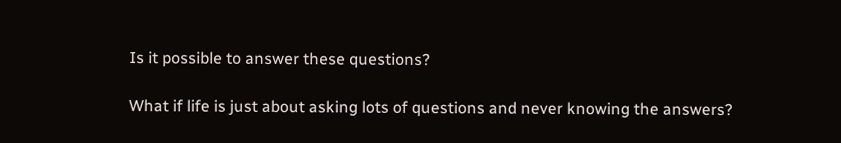Is it possible to answer these questions?

What if life is just about asking lots of questions and never knowing the answers?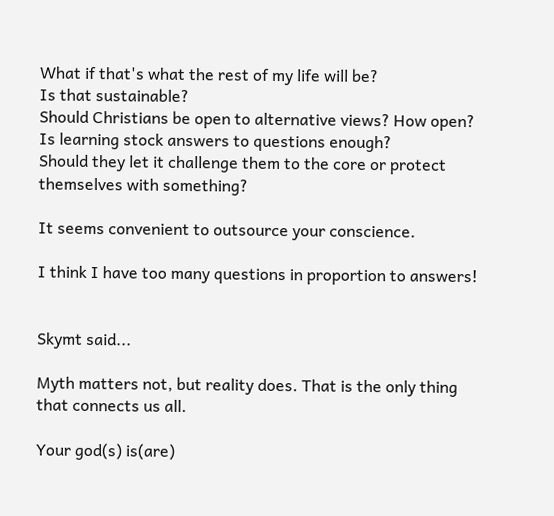What if that's what the rest of my life will be?
Is that sustainable?
Should Christians be open to alternative views? How open?
Is learning stock answers to questions enough?
Should they let it challenge them to the core or protect themselves with something?

It seems convenient to outsource your conscience.

I think I have too many questions in proportion to answers!


Skymt said...

Myth matters not, but reality does. That is the only thing that connects us all.

Your god(s) is(are)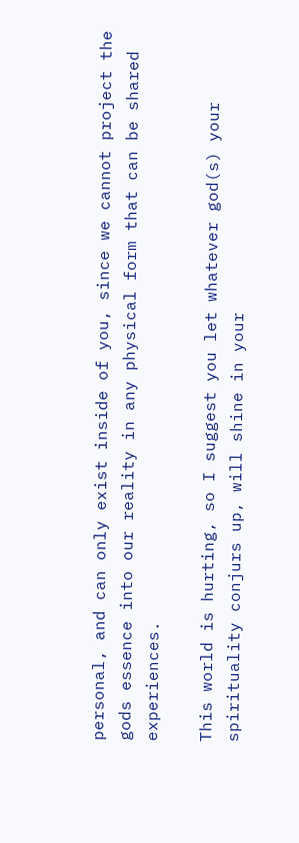personal, and can only exist inside of you, since we cannot project the gods essence into our reality in any physical form that can be shared experiences.

This world is hurting, so I suggest you let whatever god(s) your spirituality conjurs up, will shine in your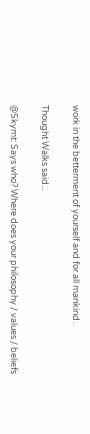work in the betterment of yourself and for all mankind.

Thought Walks said...

@Skymt: Says who? Where does your philosophy / values / beliefs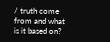/ truth come from and what is it based on?